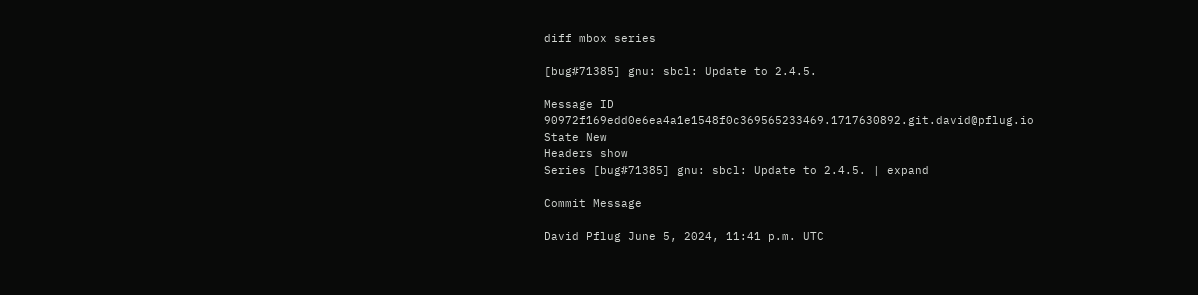diff mbox series

[bug#71385] gnu: sbcl: Update to 2.4.5.

Message ID 90972f169edd0e6ea4a1e1548f0c369565233469.1717630892.git.david@pflug.io
State New
Headers show
Series [bug#71385] gnu: sbcl: Update to 2.4.5. | expand

Commit Message

David Pflug June 5, 2024, 11:41 p.m. UTC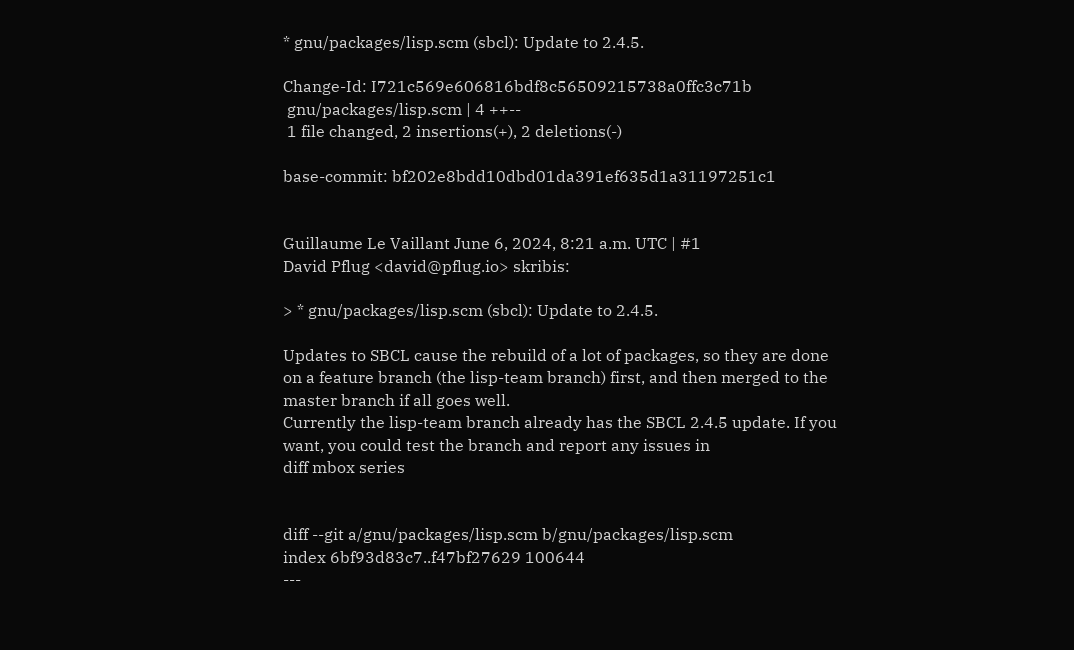* gnu/packages/lisp.scm (sbcl): Update to 2.4.5.

Change-Id: I721c569e606816bdf8c56509215738a0ffc3c71b
 gnu/packages/lisp.scm | 4 ++--
 1 file changed, 2 insertions(+), 2 deletions(-)

base-commit: bf202e8bdd10dbd01da391ef635d1a31197251c1


Guillaume Le Vaillant June 6, 2024, 8:21 a.m. UTC | #1
David Pflug <david@pflug.io> skribis:

> * gnu/packages/lisp.scm (sbcl): Update to 2.4.5.

Updates to SBCL cause the rebuild of a lot of packages, so they are done
on a feature branch (the lisp-team branch) first, and then merged to the
master branch if all goes well.
Currently the lisp-team branch already has the SBCL 2.4.5 update. If you
want, you could test the branch and report any issues in
diff mbox series


diff --git a/gnu/packages/lisp.scm b/gnu/packages/lisp.scm
index 6bf93d83c7..f47bf27629 100644
---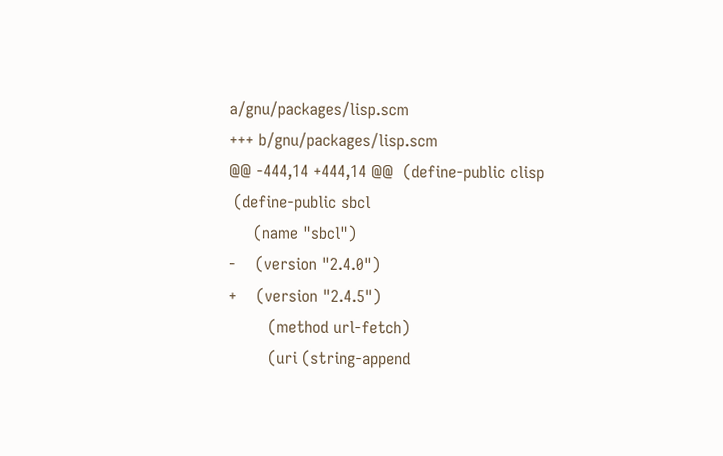a/gnu/packages/lisp.scm
+++ b/gnu/packages/lisp.scm
@@ -444,14 +444,14 @@  (define-public clisp
 (define-public sbcl
     (name "sbcl")
-    (version "2.4.0")
+    (version "2.4.5")
        (method url-fetch)
        (uri (string-append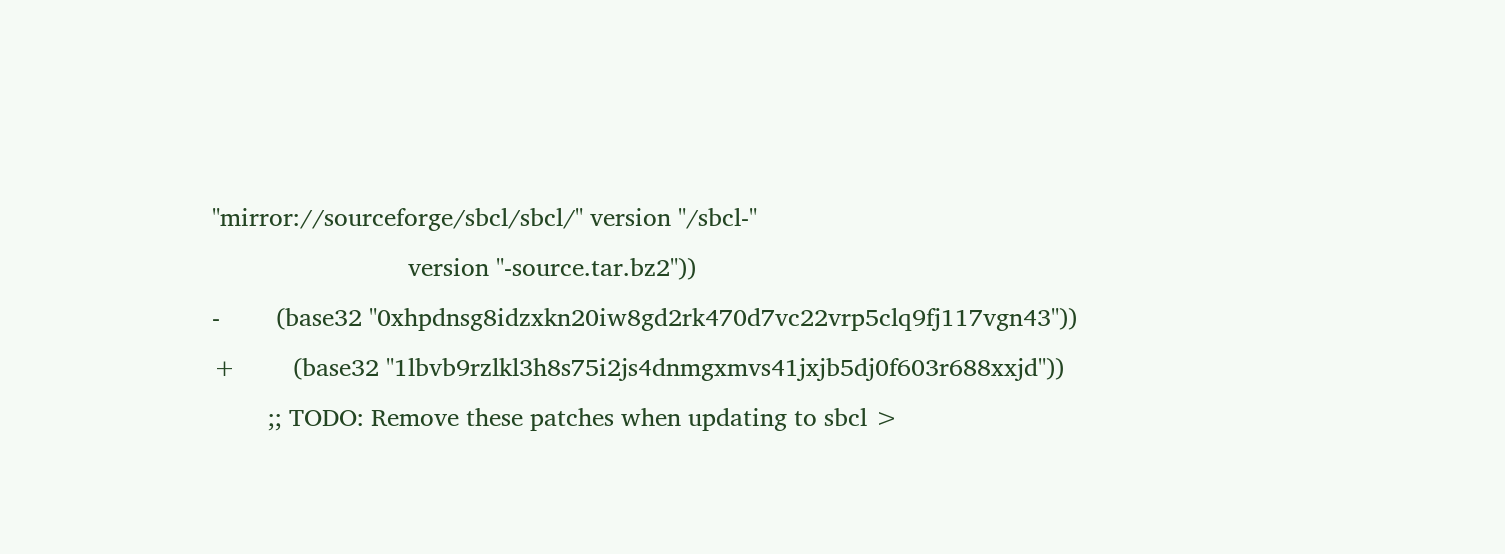"mirror://sourceforge/sbcl/sbcl/" version "/sbcl-"
                            version "-source.tar.bz2"))
-        (base32 "0xhpdnsg8idzxkn20iw8gd2rk470d7vc22vrp5clq9fj117vgn43"))
+        (base32 "1lbvb9rzlkl3h8s75i2js4dnmgxmvs41jxjb5dj0f603r688xxjd"))
        ;; TODO: Remove these patches when updating to sbcl >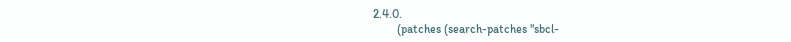2.4.0.
        (patches (search-patches "sbcl-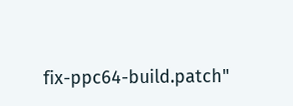fix-ppc64-build.patch"